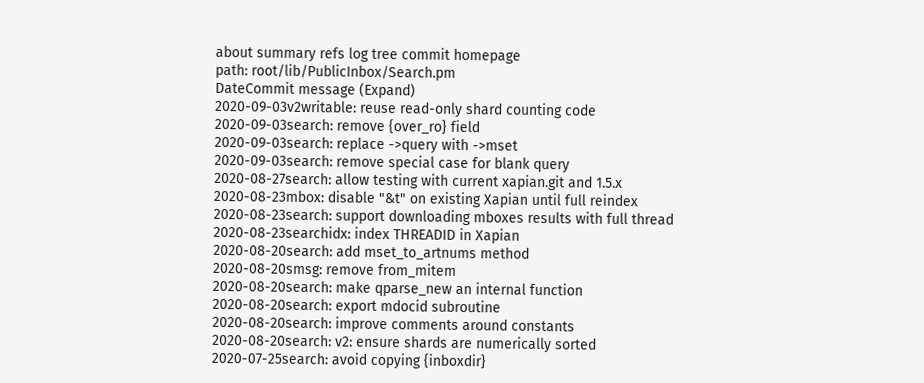about summary refs log tree commit homepage
path: root/lib/PublicInbox/Search.pm
DateCommit message (Expand)
2020-09-03v2writable: reuse read-only shard counting code
2020-09-03search: remove {over_ro} field
2020-09-03search: replace ->query with ->mset
2020-09-03search: remove special case for blank query
2020-08-27search: allow testing with current xapian.git and 1.5.x
2020-08-23mbox: disable "&t" on existing Xapian until full reindex
2020-08-23search: support downloading mboxes results with full thread
2020-08-23searchidx: index THREADID in Xapian
2020-08-20search: add mset_to_artnums method
2020-08-20smsg: remove from_mitem
2020-08-20search: make qparse_new an internal function
2020-08-20search: export mdocid subroutine
2020-08-20search: improve comments around constants
2020-08-20search: v2: ensure shards are numerically sorted
2020-07-25search: avoid copying {inboxdir}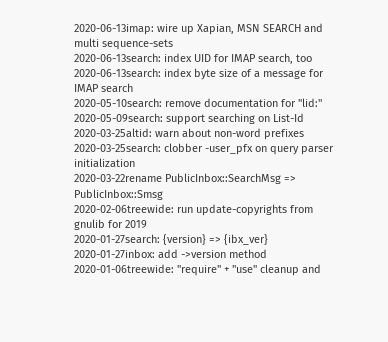2020-06-13imap: wire up Xapian, MSN SEARCH and multi sequence-sets
2020-06-13search: index UID for IMAP search, too
2020-06-13search: index byte size of a message for IMAP search
2020-05-10search: remove documentation for "lid:"
2020-05-09search: support searching on List-Id
2020-03-25altid: warn about non-word prefixes
2020-03-25search: clobber -user_pfx on query parser initialization
2020-03-22rename PublicInbox::SearchMsg => PublicInbox::Smsg
2020-02-06treewide: run update-copyrights from gnulib for 2019
2020-01-27search: {version} => {ibx_ver}
2020-01-27inbox: add ->version method
2020-01-06treewide: "require" + "use" cleanup and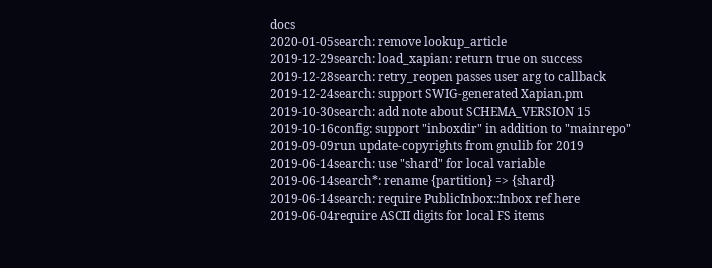docs
2020-01-05search: remove lookup_article
2019-12-29search: load_xapian: return true on success
2019-12-28search: retry_reopen passes user arg to callback
2019-12-24search: support SWIG-generated Xapian.pm
2019-10-30search: add note about SCHEMA_VERSION 15
2019-10-16config: support "inboxdir" in addition to "mainrepo"
2019-09-09run update-copyrights from gnulib for 2019
2019-06-14search: use "shard" for local variable
2019-06-14search*: rename {partition} => {shard}
2019-06-14search: require PublicInbox::Inbox ref here
2019-06-04require ASCII digits for local FS items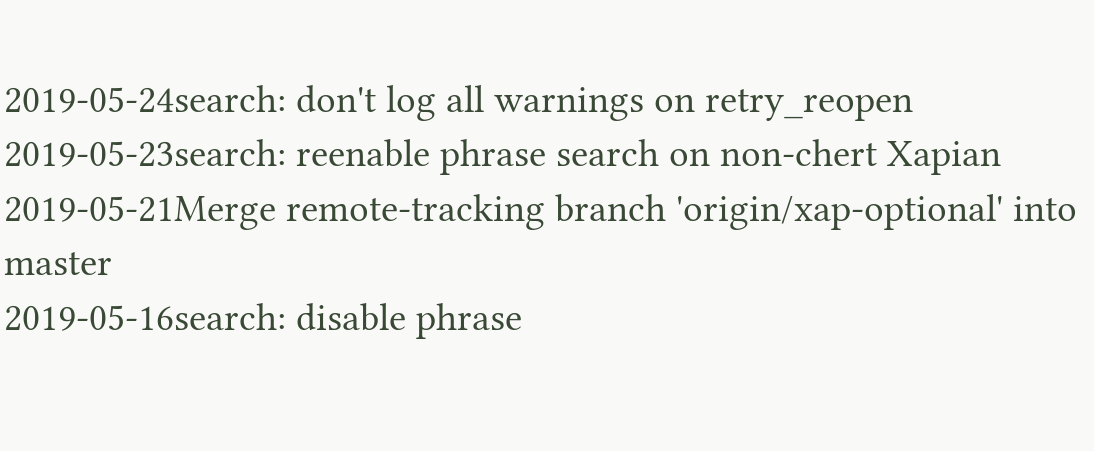2019-05-24search: don't log all warnings on retry_reopen
2019-05-23search: reenable phrase search on non-chert Xapian
2019-05-21Merge remote-tracking branch 'origin/xap-optional' into master
2019-05-16search: disable phrase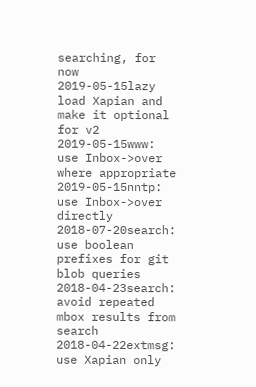searching, for now
2019-05-15lazy load Xapian and make it optional for v2
2019-05-15www: use Inbox->over where appropriate
2019-05-15nntp: use Inbox->over directly
2018-07-20search: use boolean prefixes for git blob queries
2018-04-23search: avoid repeated mbox results from search
2018-04-22extmsg: use Xapian only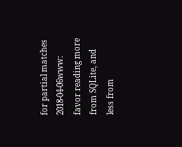for partial matches
2018-04-06www: favor reading more from SQLite, and less from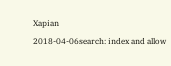Xapian
2018-04-06search: index and allow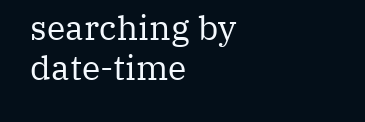searching by date-time